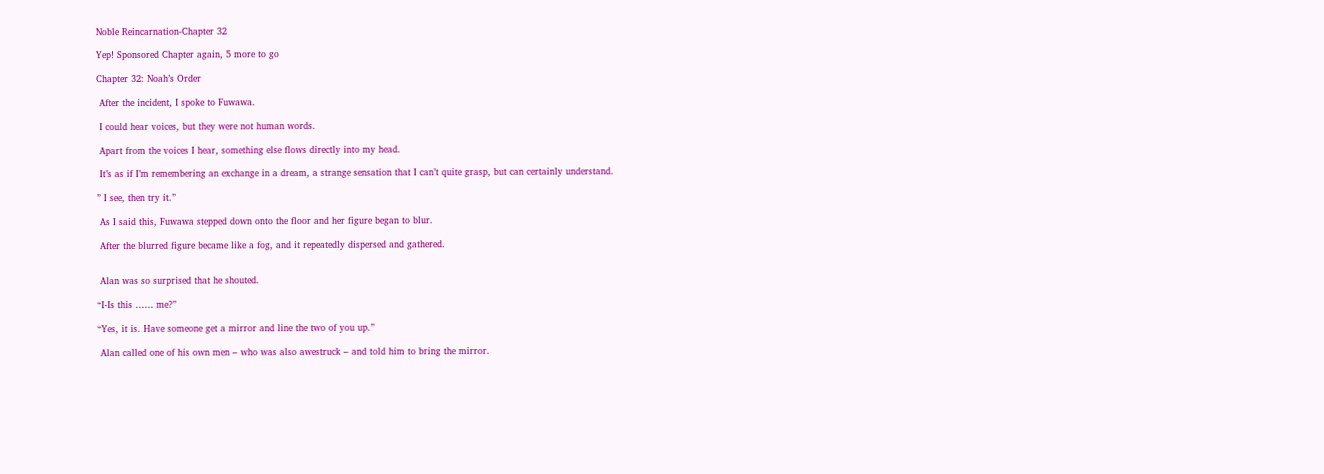Noble Reincarnation-Chapter 32

Yep! Sponsored Chapter again, 5 more to go

Chapter 32: Noah’s Order

 After the incident, I spoke to Fuwawa.

 I could hear voices, but they were not human words.

 Apart from the voices I hear, something else flows directly into my head.

 It’s as if I’m remembering an exchange in a dream, a strange sensation that I can’t quite grasp, but can certainly understand.

” I see, then try it.”

 As I said this, Fuwawa stepped down onto the floor and her figure began to blur.

 After the blurred figure became like a fog, and it repeatedly dispersed and gathered.


 Alan was so surprised that he shouted.

“I-Is this …… me?”

“Yes, it is. Have someone get a mirror and line the two of you up.”

 Alan called one of his own men – who was also awestruck – and told him to bring the mirror.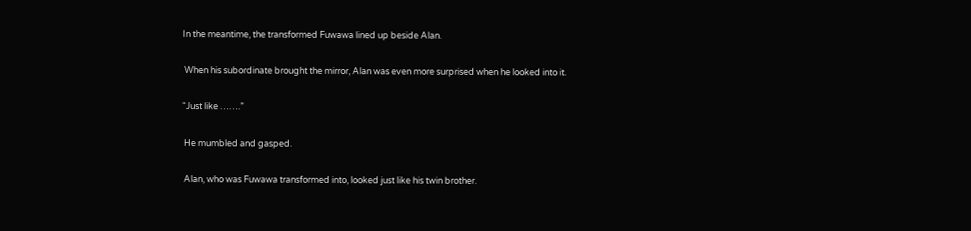In the meantime, the transformed Fuwawa lined up beside Alan.

 When his subordinate brought the mirror, Alan was even more surprised when he looked into it.

“Just like …….”

 He mumbled and gasped.

 Alan, who was Fuwawa transformed into, looked just like his twin brother.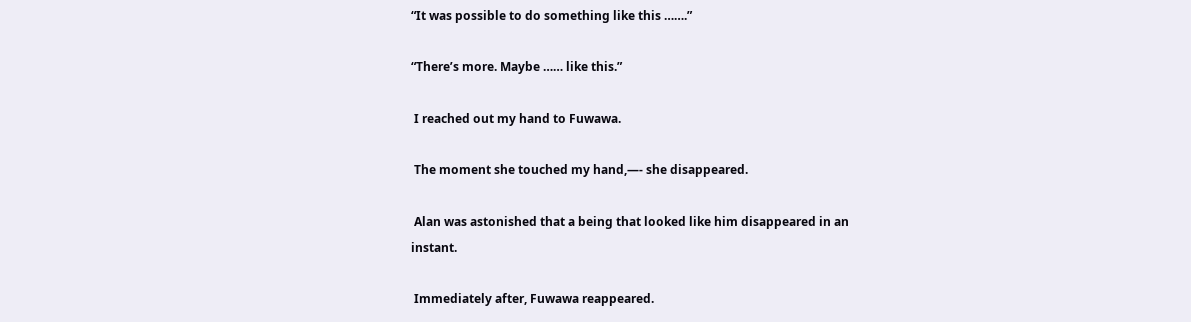“It was possible to do something like this …….”

“There’s more. Maybe …… like this.”

 I reached out my hand to Fuwawa.

 The moment she touched my hand,—- she disappeared.

 Alan was astonished that a being that looked like him disappeared in an instant.

 Immediately after, Fuwawa reappeared.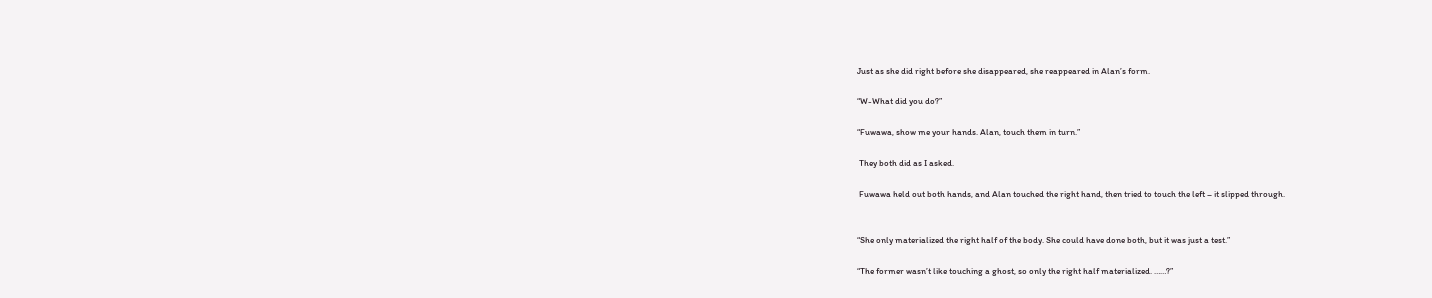Just as she did right before she disappeared, she reappeared in Alan’s form.

“W-What did you do?”

“Fuwawa, show me your hands. Alan, touch them in turn.”

 They both did as I asked.

 Fuwawa held out both hands, and Alan touched the right hand, then tried to touch the left – it slipped through.


“She only materialized the right half of the body. She could have done both, but it was just a test.”

“The former wasn’t like touching a ghost, so only the right half materialized. ……?”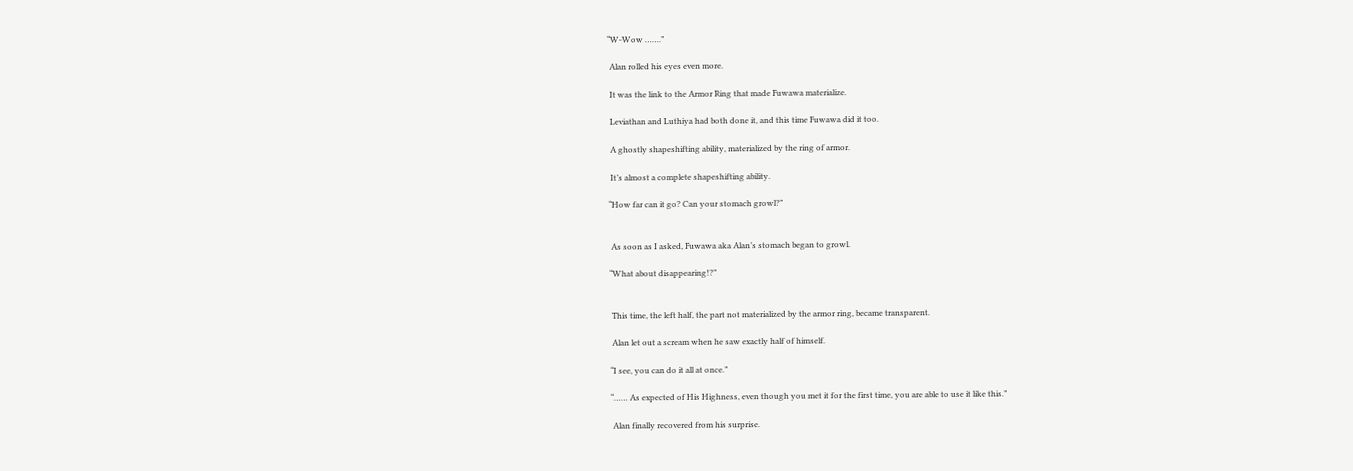“W-Wow …….”

 Alan rolled his eyes even more.

 It was the link to the Armor Ring that made Fuwawa materialize.

 Leviathan and Luthiya had both done it, and this time Fuwawa did it too.

 A ghostly shapeshifting ability, materialized by the ring of armor.

 It’s almost a complete shapeshifting ability.

“How far can it go? Can your stomach growl?”


 As soon as I asked, Fuwawa aka Alan’s stomach began to growl.

“What about disappearing!?”


 This time, the left half, the part not materialized by the armor ring, became transparent.

 Alan let out a scream when he saw exactly half of himself.

“I see, you can do it all at once.”

“…… As expected of His Highness, even though you met it for the first time, you are able to use it like this.”

 Alan finally recovered from his surprise.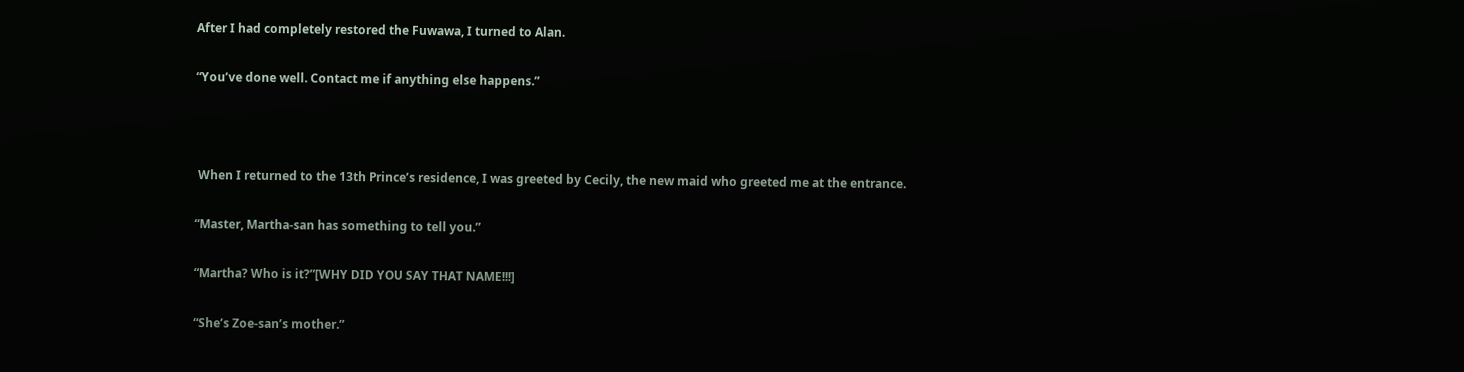After I had completely restored the Fuwawa, I turned to Alan.

“You’ve done well. Contact me if anything else happens.”



 When I returned to the 13th Prince’s residence, I was greeted by Cecily, the new maid who greeted me at the entrance.

“Master, Martha-san has something to tell you.”

“Martha? Who is it?”[WHY DID YOU SAY THAT NAME!!!]

“She’s Zoe-san’s mother.”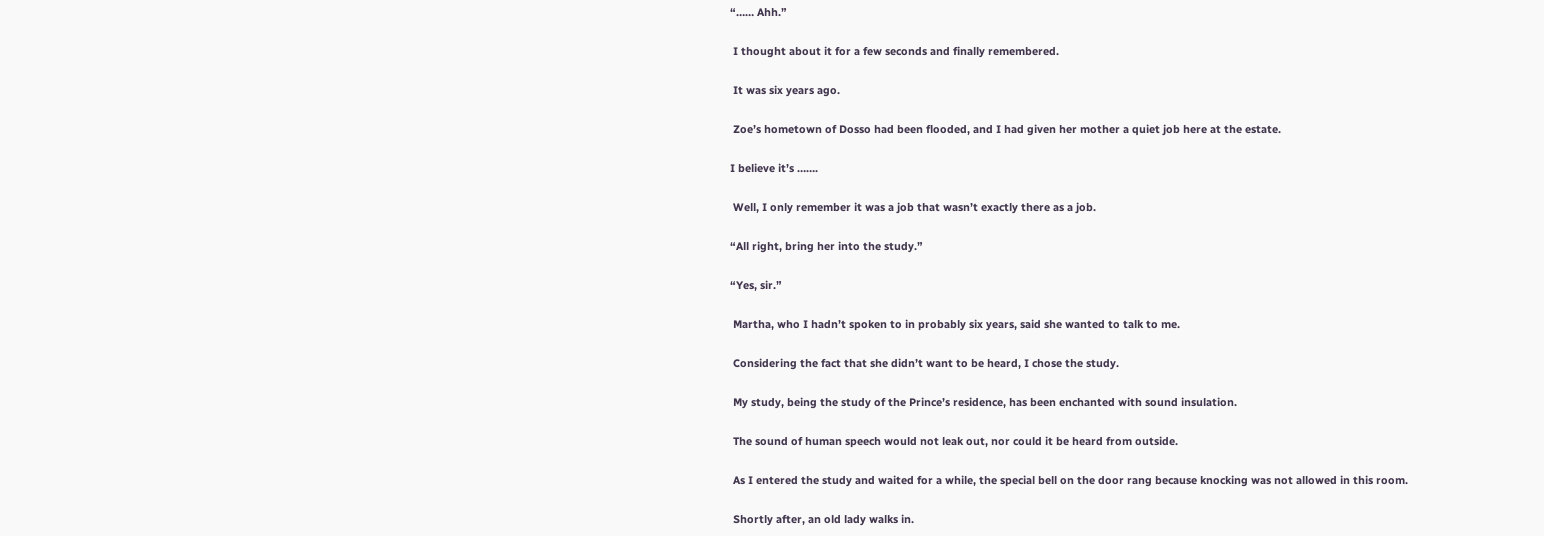“…… Ahh.”

 I thought about it for a few seconds and finally remembered.

 It was six years ago.

 Zoe’s hometown of Dosso had been flooded, and I had given her mother a quiet job here at the estate.

I believe it’s …….

 Well, I only remember it was a job that wasn’t exactly there as a job.

“All right, bring her into the study.”

“Yes, sir.”

 Martha, who I hadn’t spoken to in probably six years, said she wanted to talk to me.

 Considering the fact that she didn’t want to be heard, I chose the study.

 My study, being the study of the Prince’s residence, has been enchanted with sound insulation.

 The sound of human speech would not leak out, nor could it be heard from outside.

 As I entered the study and waited for a while, the special bell on the door rang because knocking was not allowed in this room.

 Shortly after, an old lady walks in.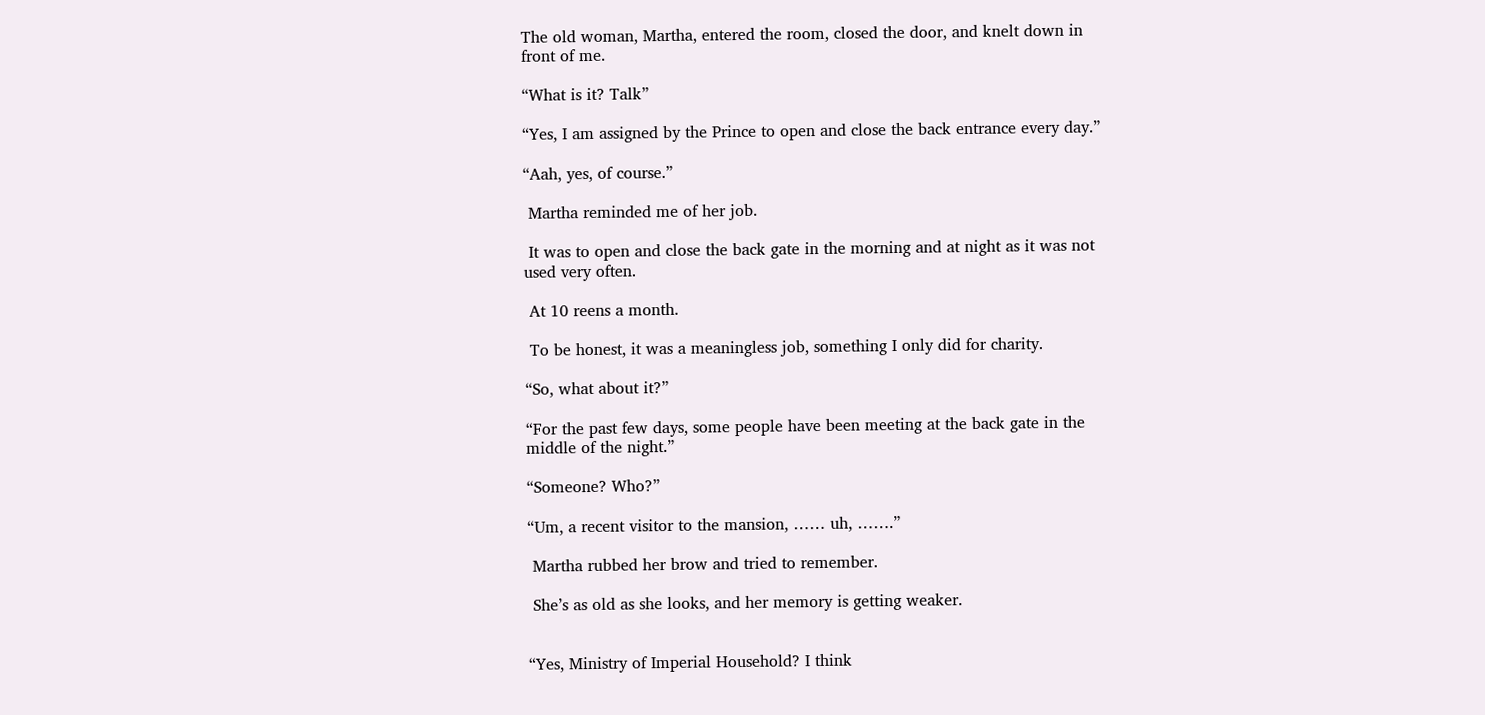The old woman, Martha, entered the room, closed the door, and knelt down in front of me.

“What is it? Talk”

“Yes, I am assigned by the Prince to open and close the back entrance every day.”

“Aah, yes, of course.”

 Martha reminded me of her job.

 It was to open and close the back gate in the morning and at night as it was not used very often.

 At 10 reens a month.

 To be honest, it was a meaningless job, something I only did for charity.

“So, what about it?”

“For the past few days, some people have been meeting at the back gate in the middle of the night.”

“Someone? Who?”

“Um, a recent visitor to the mansion, …… uh, …….”

 Martha rubbed her brow and tried to remember.

 She’s as old as she looks, and her memory is getting weaker.


“Yes, Ministry of Imperial Household? I think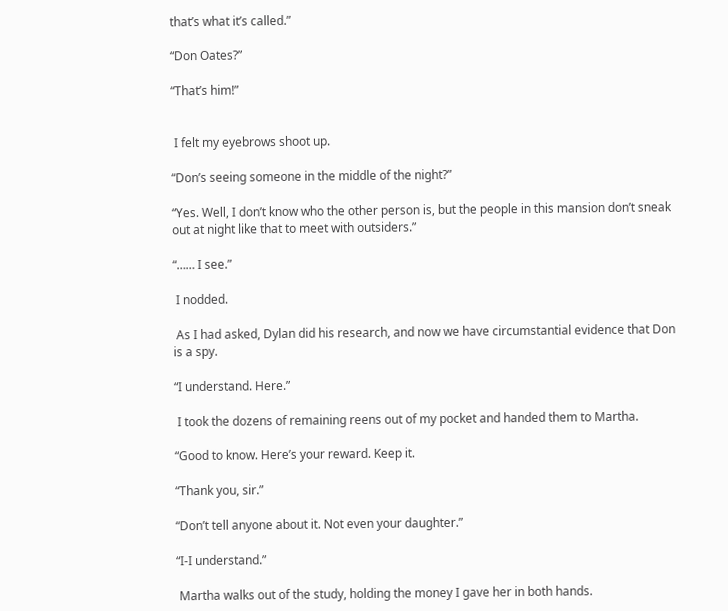that’s what it’s called.”

“Don Oates?”

“That’s him!”


 I felt my eyebrows shoot up.

“Don’s seeing someone in the middle of the night?”

“Yes. Well, I don’t know who the other person is, but the people in this mansion don’t sneak out at night like that to meet with outsiders.”

“…… I see.”

 I nodded.

 As I had asked, Dylan did his research, and now we have circumstantial evidence that Don is a spy.

“I understand. Here.”

 I took the dozens of remaining reens out of my pocket and handed them to Martha.

“Good to know. Here’s your reward. Keep it.

“Thank you, sir.”

“Don’t tell anyone about it. Not even your daughter.”

“I-I understand.”

 Martha walks out of the study, holding the money I gave her in both hands.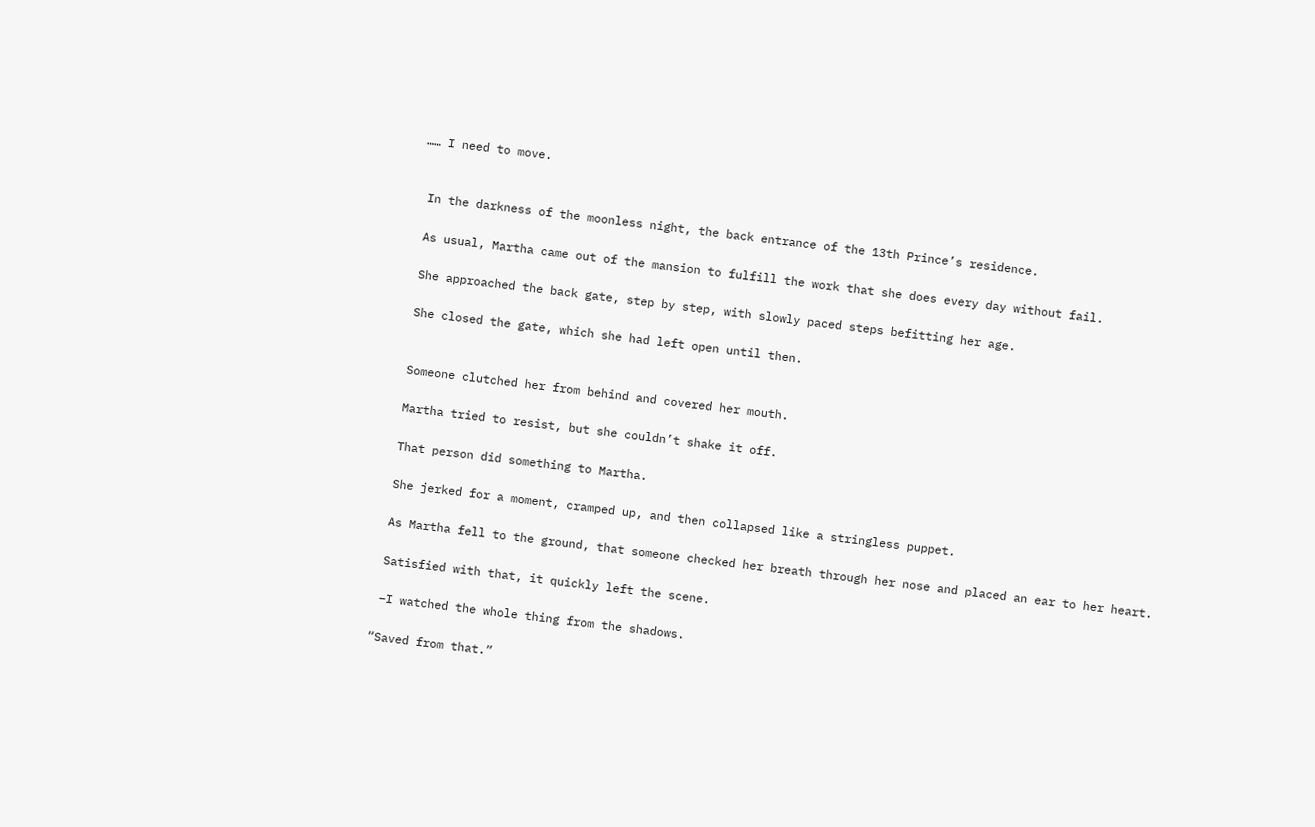…… I need to move.


 In the darkness of the moonless night, the back entrance of the 13th Prince’s residence.

 As usual, Martha came out of the mansion to fulfill the work that she does every day without fail.

 She approached the back gate, step by step, with slowly paced steps befitting her age.

 She closed the gate, which she had left open until then.


 Someone clutched her from behind and covered her mouth.

 Martha tried to resist, but she couldn’t shake it off.

 That person did something to Martha.

 She jerked for a moment, cramped up, and then collapsed like a stringless puppet.

 As Martha fell to the ground, that someone checked her breath through her nose and placed an ear to her heart.

 Satisfied with that, it quickly left the scene.

 –I watched the whole thing from the shadows.

“Saved from that.”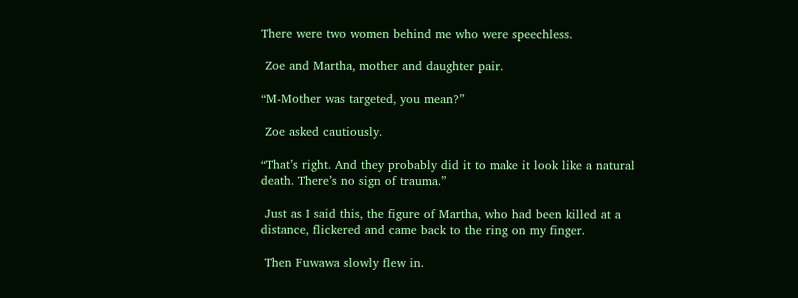There were two women behind me who were speechless.

 Zoe and Martha, mother and daughter pair.

“M-Mother was targeted, you mean?”

 Zoe asked cautiously.

“That’s right. And they probably did it to make it look like a natural death. There’s no sign of trauma.”

 Just as I said this, the figure of Martha, who had been killed at a distance, flickered and came back to the ring on my finger.

 Then Fuwawa slowly flew in.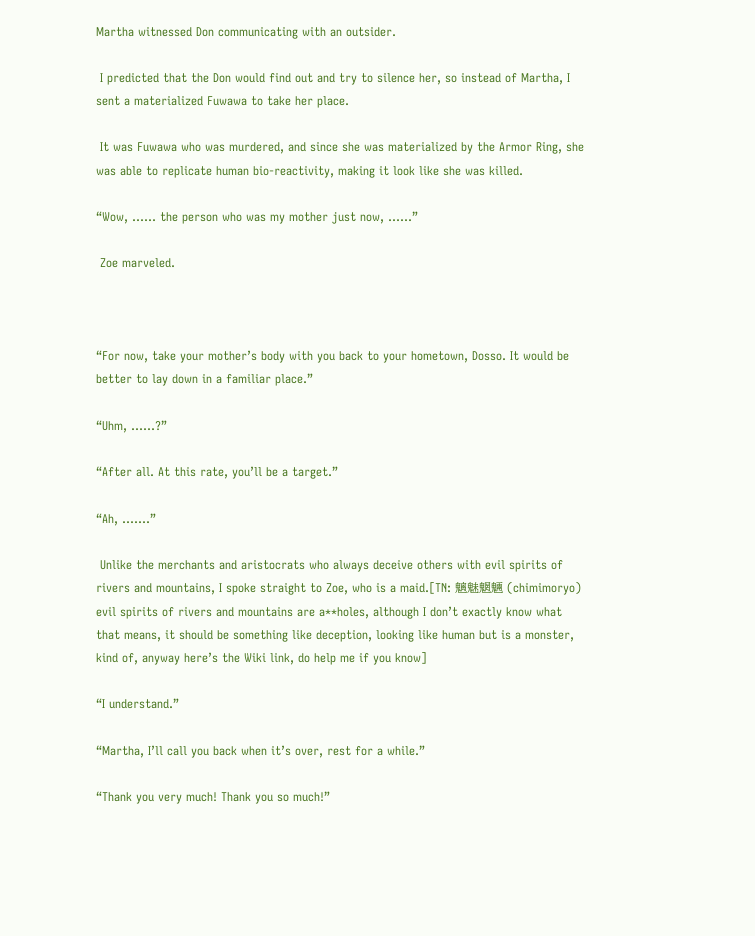Martha witnessed Don communicating with an outsider.

 I predicted that the Don would find out and try to silence her, so instead of Martha, I sent a materialized Fuwawa to take her place.

 It was Fuwawa who was murdered, and since she was materialized by the Armor Ring, she was able to replicate human bio-reactivity, making it look like she was killed.

“Wow, …… the person who was my mother just now, ……”

 Zoe marveled.



“For now, take your mother’s body with you back to your hometown, Dosso. It would be better to lay down in a familiar place.”

“Uhm, ……?”

“After all. At this rate, you’ll be a target.”

“Ah, …….”

 Unlike the merchants and aristocrats who always deceive others with evil spirits of rivers and mountains, I spoke straight to Zoe, who is a maid.[TN: 魑魅魍魎 (chimimoryo) evil spirits of rivers and mountains are a**holes, although I don’t exactly know what that means, it should be something like deception, looking like human but is a monster, kind of, anyway here’s the Wiki link, do help me if you know]

“I understand.”

“Martha, I’ll call you back when it’s over, rest for a while.”

“Thank you very much! Thank you so much!”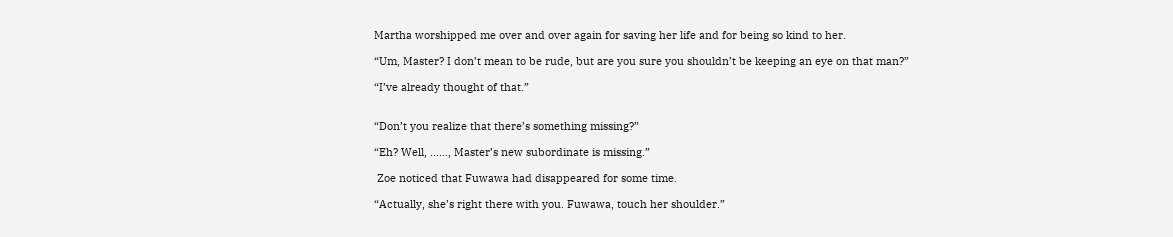Martha worshipped me over and over again for saving her life and for being so kind to her.

“Um, Master? I don’t mean to be rude, but are you sure you shouldn’t be keeping an eye on that man?”

“I’ve already thought of that.”


“Don’t you realize that there’s something missing?”

“Eh? Well, ……, Master’s new subordinate is missing.”

 Zoe noticed that Fuwawa had disappeared for some time.

“Actually, she’s right there with you. Fuwawa, touch her shoulder.”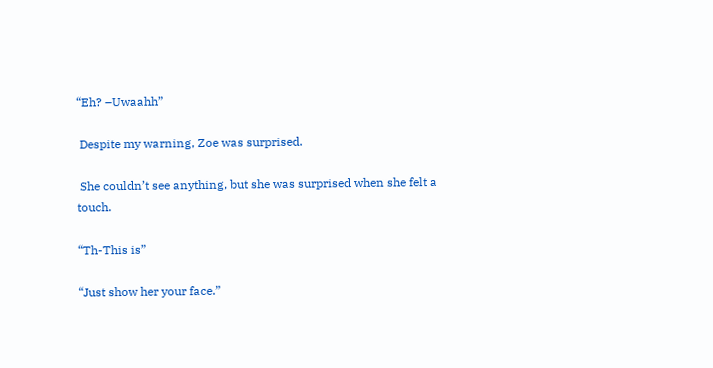“Eh? –Uwaahh”

 Despite my warning, Zoe was surprised.

 She couldn’t see anything, but she was surprised when she felt a touch.

“Th-This is”

“Just show her your face.”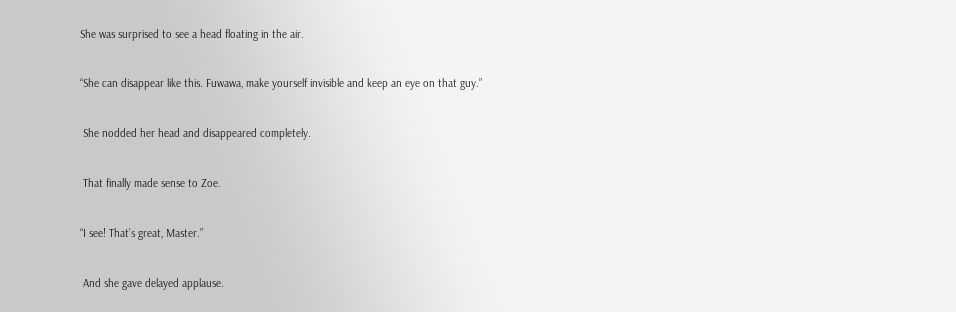She was surprised to see a head floating in the air.

“She can disappear like this. Fuwawa, make yourself invisible and keep an eye on that guy.”

 She nodded her head and disappeared completely.

 That finally made sense to Zoe.

“I see! That’s great, Master.”

 And she gave delayed applause.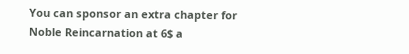You can sponsor an extra chapter for Noble Reincarnation at 6$ a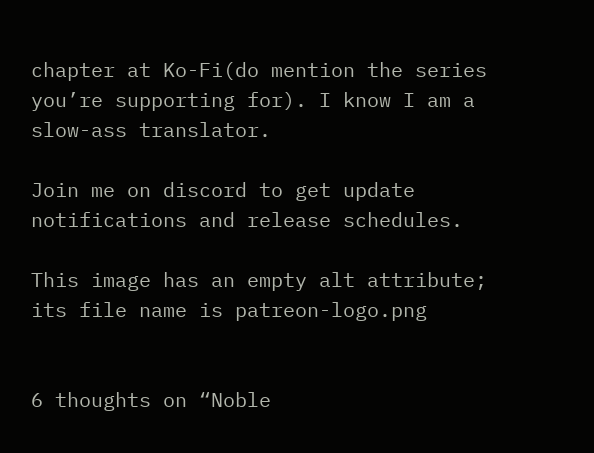chapter at Ko-Fi(do mention the series you’re supporting for). I know I am a slow-ass translator.

Join me on discord to get update notifications and release schedules.

This image has an empty alt attribute; its file name is patreon-logo.png


6 thoughts on “Noble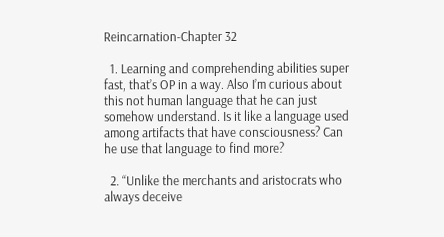Reincarnation-Chapter 32

  1. Learning and comprehending abilities super fast, that’s OP in a way. Also I’m curious about this not human language that he can just somehow understand. Is it like a language used among artifacts that have consciousness? Can he use that language to find more?

  2. “Unlike the merchants and aristocrats who always deceive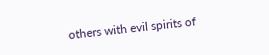others with evil spirits of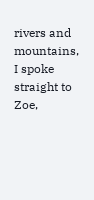rivers and mountains, I spoke straight to Zoe,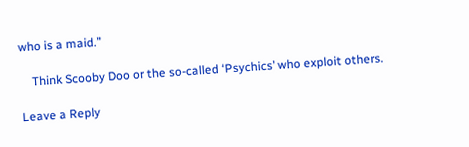who is a maid.”

    Think Scooby Doo or the so-called ‘Psychics’ who exploit others.

Leave a Reply